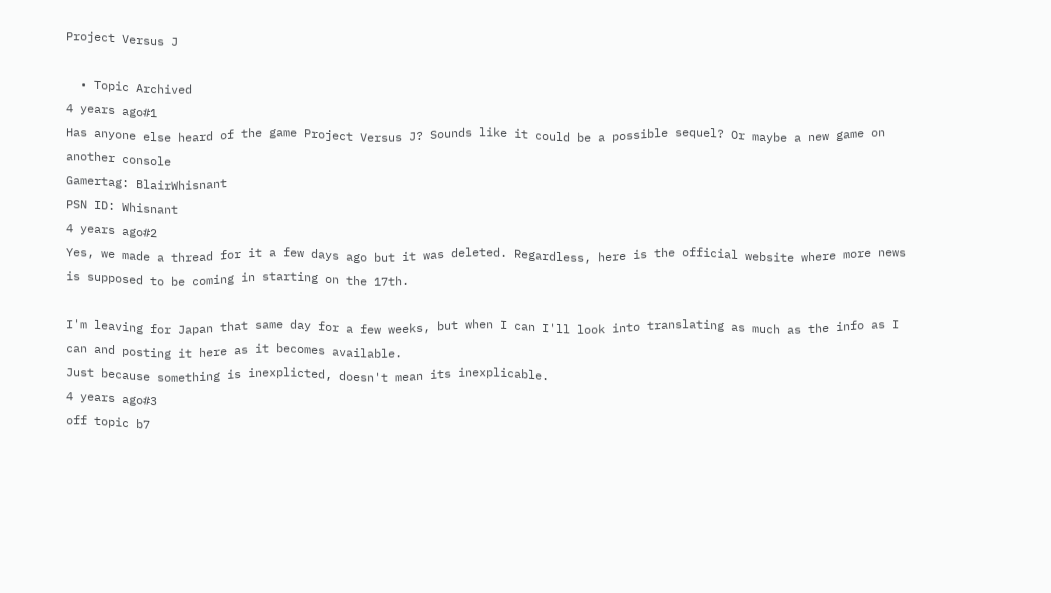Project Versus J

  • Topic Archived
4 years ago#1
Has anyone else heard of the game Project Versus J? Sounds like it could be a possible sequel? Or maybe a new game on another console
Gamertag: BlairWhisnant
PSN ID: Whisnant
4 years ago#2
Yes, we made a thread for it a few days ago but it was deleted. Regardless, here is the official website where more news is supposed to be coming in starting on the 17th.

I'm leaving for Japan that same day for a few weeks, but when I can I'll look into translating as much as the info as I can and posting it here as it becomes available.
Just because something is inexplicted, doesn't mean its inexplicable.
4 years ago#3
off topic b7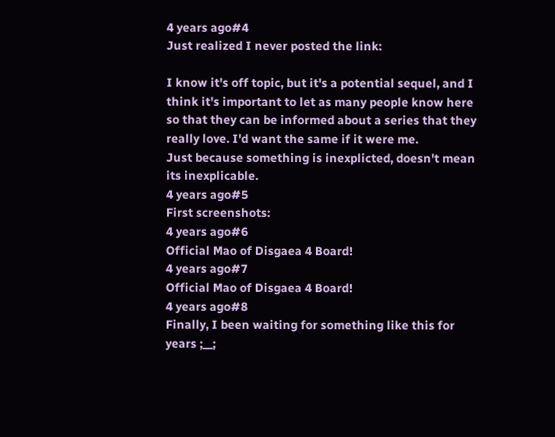4 years ago#4
Just realized I never posted the link:

I know it's off topic, but it's a potential sequel, and I think it's important to let as many people know here so that they can be informed about a series that they really love. I'd want the same if it were me.
Just because something is inexplicted, doesn't mean its inexplicable.
4 years ago#5
First screenshots:
4 years ago#6
Official Mao of Disgaea 4 Board!
4 years ago#7
Official Mao of Disgaea 4 Board!
4 years ago#8
Finally, I been waiting for something like this for years ;__;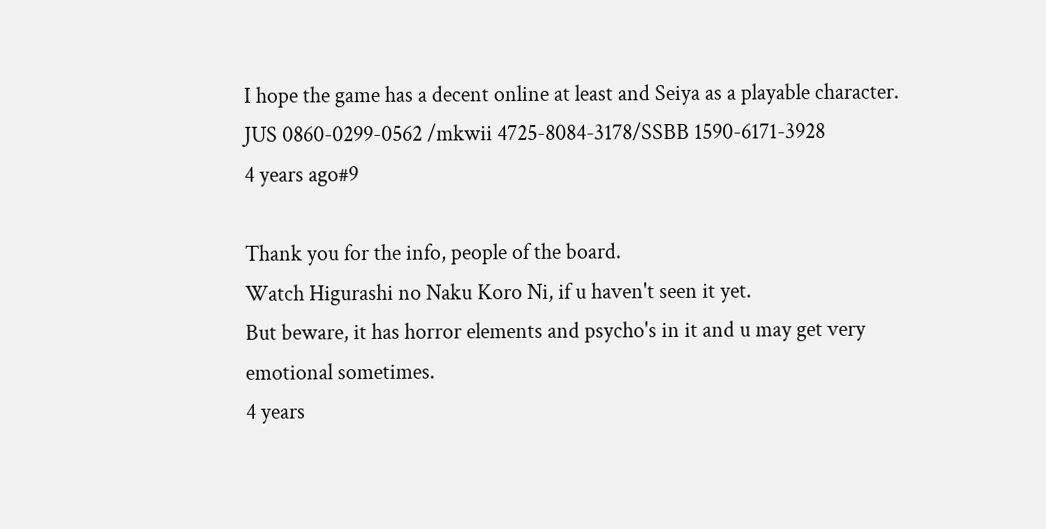I hope the game has a decent online at least and Seiya as a playable character.
JUS 0860-0299-0562 /mkwii 4725-8084-3178/SSBB 1590-6171-3928
4 years ago#9

Thank you for the info, people of the board.
Watch Higurashi no Naku Koro Ni, if u haven't seen it yet.
But beware, it has horror elements and psycho's in it and u may get very emotional sometimes.
4 years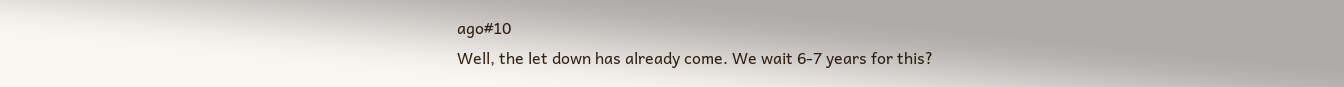ago#10
Well, the let down has already come. We wait 6-7 years for this?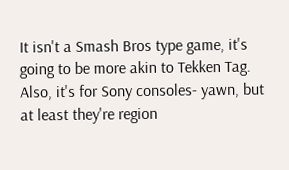It isn't a Smash Bros type game, it's going to be more akin to Tekken Tag. Also, it's for Sony consoles- yawn, but at least they're region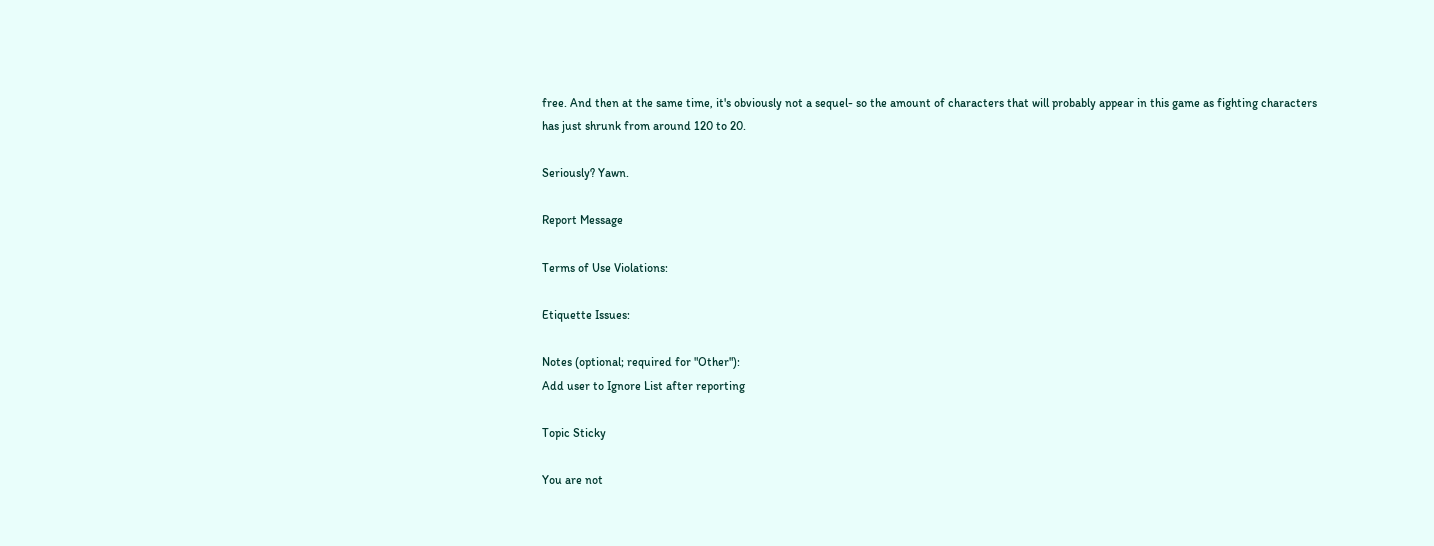free. And then at the same time, it's obviously not a sequel- so the amount of characters that will probably appear in this game as fighting characters has just shrunk from around 120 to 20.

Seriously? Yawn.

Report Message

Terms of Use Violations:

Etiquette Issues:

Notes (optional; required for "Other"):
Add user to Ignore List after reporting

Topic Sticky

You are not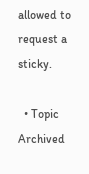allowed to request a sticky.

  • Topic Archived